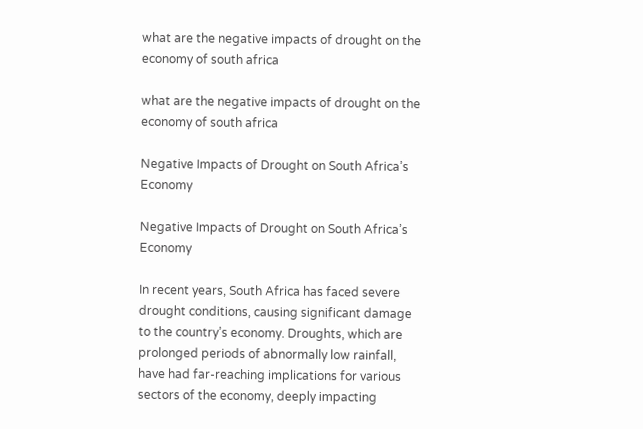what are the negative impacts of drought on the economy of south africa

what are the negative impacts of drought on the economy of south africa

Negative Impacts of Drought on South Africa’s Economy

Negative Impacts of Drought on South Africa’s Economy

In recent years, South Africa has faced severe drought conditions, causing significant damage to the country’s economy. Droughts, which are prolonged periods of abnormally low rainfall, have had far-reaching implications for various sectors of the economy, deeply impacting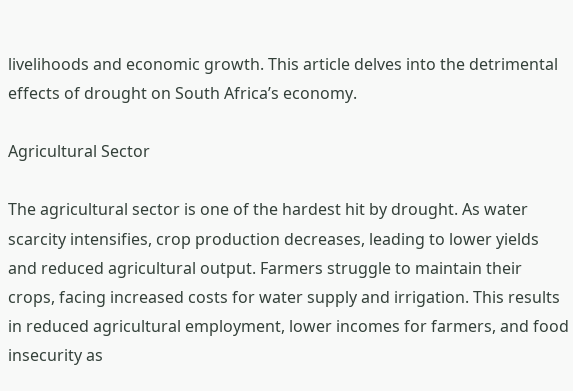livelihoods and economic growth. This article delves into the detrimental effects of drought on South Africa’s economy.

Agricultural Sector

The agricultural sector is one of the hardest hit by drought. As water scarcity intensifies, crop production decreases, leading to lower yields and reduced agricultural output. Farmers struggle to maintain their crops, facing increased costs for water supply and irrigation. This results in reduced agricultural employment, lower incomes for farmers, and food insecurity as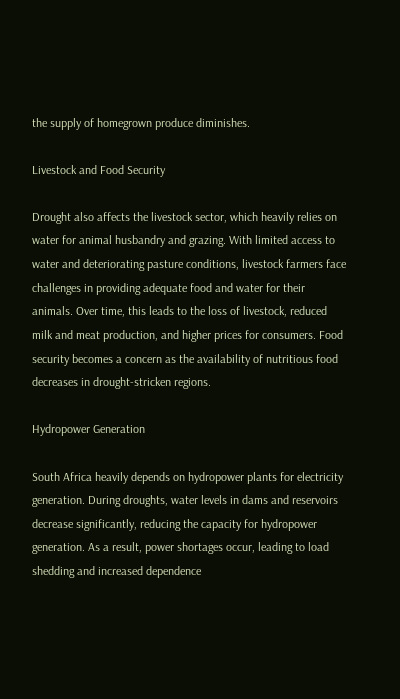the supply of homegrown produce diminishes.

Livestock and Food Security

Drought also affects the livestock sector, which heavily relies on water for animal husbandry and grazing. With limited access to water and deteriorating pasture conditions, livestock farmers face challenges in providing adequate food and water for their animals. Over time, this leads to the loss of livestock, reduced milk and meat production, and higher prices for consumers. Food security becomes a concern as the availability of nutritious food decreases in drought-stricken regions.

Hydropower Generation

South Africa heavily depends on hydropower plants for electricity generation. During droughts, water levels in dams and reservoirs decrease significantly, reducing the capacity for hydropower generation. As a result, power shortages occur, leading to load shedding and increased dependence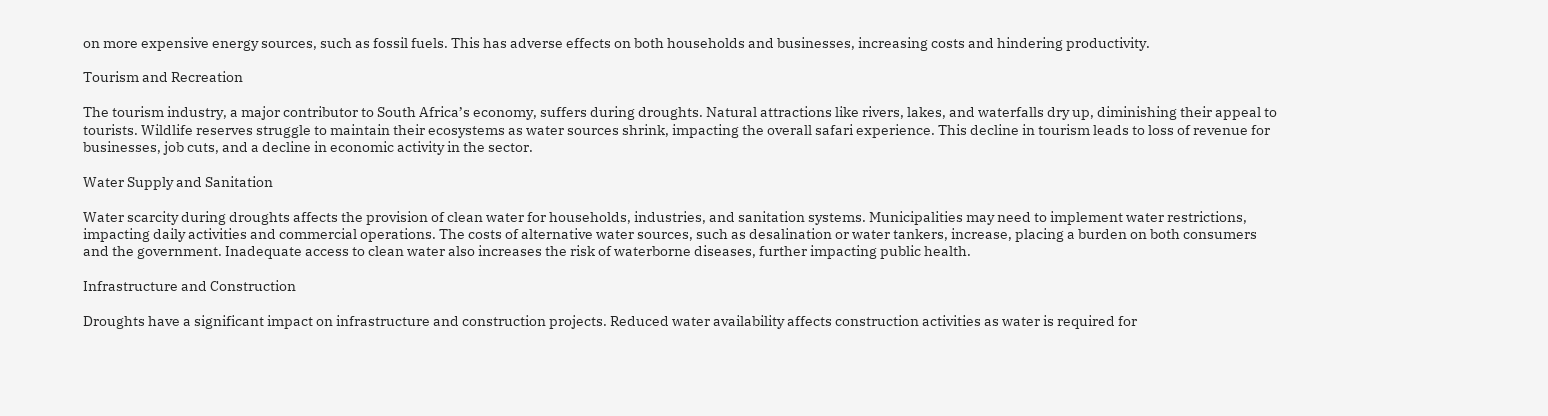on more expensive energy sources, such as fossil fuels. This has adverse effects on both households and businesses, increasing costs and hindering productivity.

Tourism and Recreation

The tourism industry, a major contributor to South Africa’s economy, suffers during droughts. Natural attractions like rivers, lakes, and waterfalls dry up, diminishing their appeal to tourists. Wildlife reserves struggle to maintain their ecosystems as water sources shrink, impacting the overall safari experience. This decline in tourism leads to loss of revenue for businesses, job cuts, and a decline in economic activity in the sector.

Water Supply and Sanitation

Water scarcity during droughts affects the provision of clean water for households, industries, and sanitation systems. Municipalities may need to implement water restrictions, impacting daily activities and commercial operations. The costs of alternative water sources, such as desalination or water tankers, increase, placing a burden on both consumers and the government. Inadequate access to clean water also increases the risk of waterborne diseases, further impacting public health.

Infrastructure and Construction

Droughts have a significant impact on infrastructure and construction projects. Reduced water availability affects construction activities as water is required for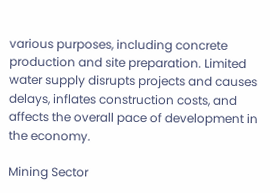various purposes, including concrete production and site preparation. Limited water supply disrupts projects and causes delays, inflates construction costs, and affects the overall pace of development in the economy.

Mining Sector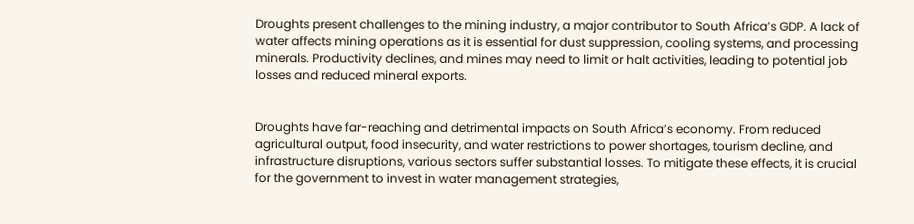Droughts present challenges to the mining industry, a major contributor to South Africa’s GDP. A lack of water affects mining operations as it is essential for dust suppression, cooling systems, and processing minerals. Productivity declines, and mines may need to limit or halt activities, leading to potential job losses and reduced mineral exports.


Droughts have far-reaching and detrimental impacts on South Africa’s economy. From reduced agricultural output, food insecurity, and water restrictions to power shortages, tourism decline, and infrastructure disruptions, various sectors suffer substantial losses. To mitigate these effects, it is crucial for the government to invest in water management strategies,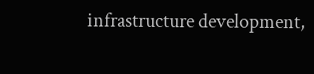infrastructure development,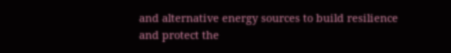and alternative energy sources to build resilience and protect the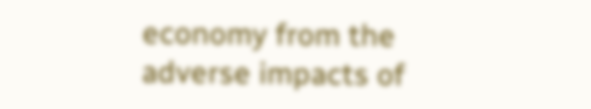economy from the adverse impacts of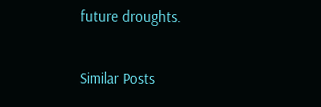future droughts.

Similar Posts